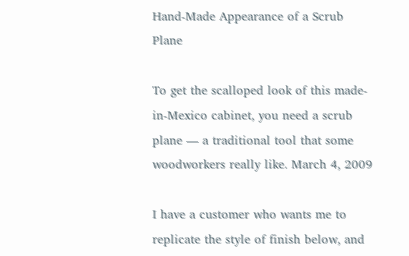Hand-Made Appearance of a Scrub Plane

To get the scalloped look of this made-in-Mexico cabinet, you need a scrub plane — a traditional tool that some woodworkers really like. March 4, 2009

I have a customer who wants me to replicate the style of finish below, and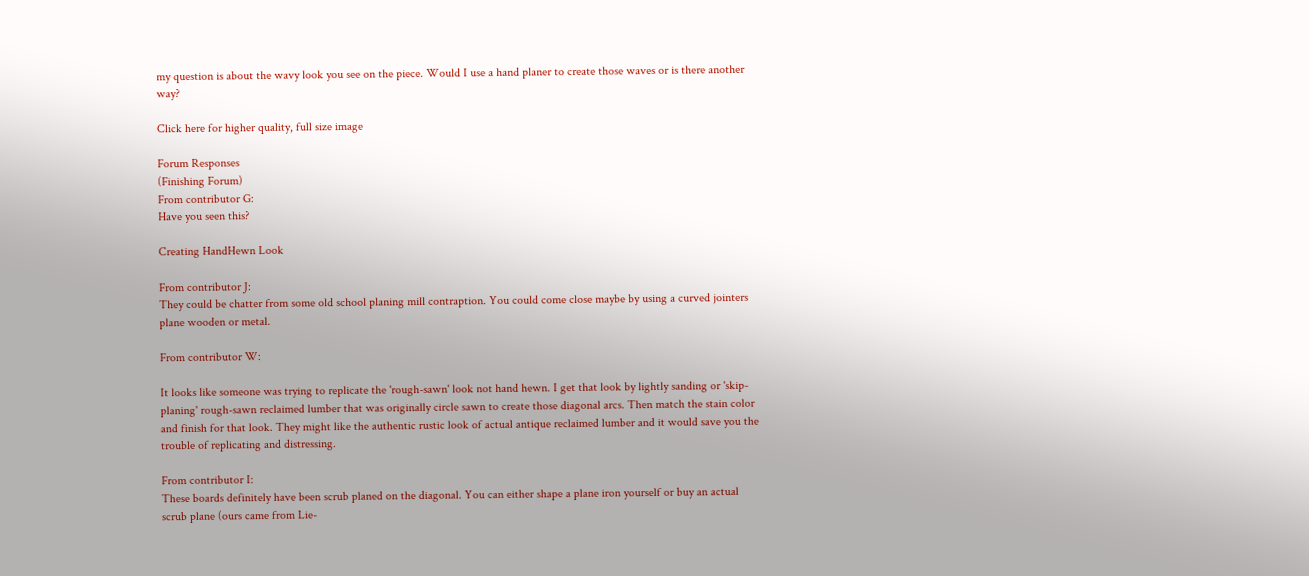my question is about the wavy look you see on the piece. Would I use a hand planer to create those waves or is there another way?

Click here for higher quality, full size image

Forum Responses
(Finishing Forum)
From contributor G:
Have you seen this?

Creating HandHewn Look

From contributor J:
They could be chatter from some old school planing mill contraption. You could come close maybe by using a curved jointers plane wooden or metal.

From contributor W:

It looks like someone was trying to replicate the 'rough-sawn' look not hand hewn. I get that look by lightly sanding or 'skip-planing' rough-sawn reclaimed lumber that was originally circle sawn to create those diagonal arcs. Then match the stain color and finish for that look. They might like the authentic rustic look of actual antique reclaimed lumber and it would save you the trouble of replicating and distressing.

From contributor I:
These boards definitely have been scrub planed on the diagonal. You can either shape a plane iron yourself or buy an actual scrub plane (ours came from Lie-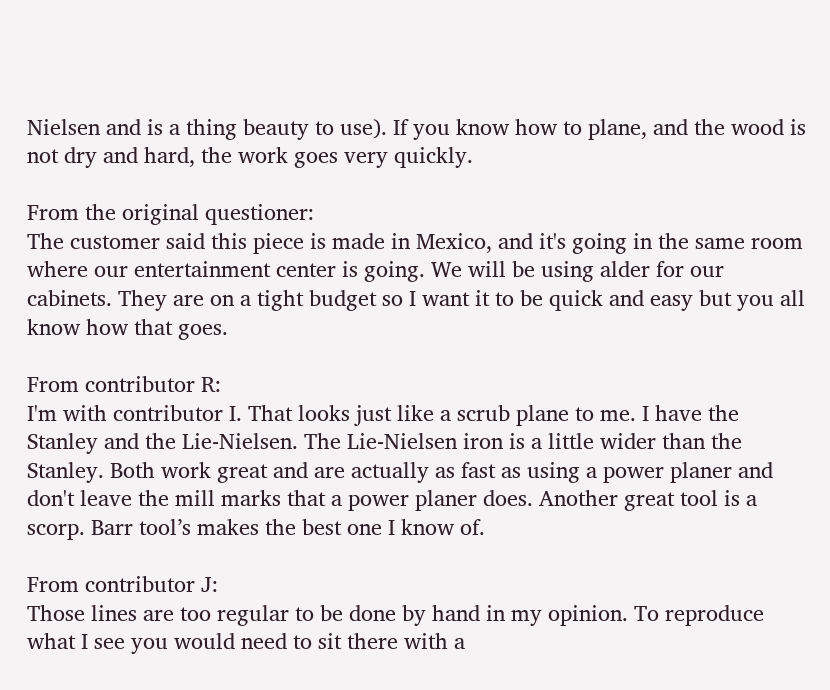Nielsen and is a thing beauty to use). If you know how to plane, and the wood is not dry and hard, the work goes very quickly.

From the original questioner:
The customer said this piece is made in Mexico, and it's going in the same room where our entertainment center is going. We will be using alder for our cabinets. They are on a tight budget so I want it to be quick and easy but you all know how that goes.

From contributor R:
I'm with contributor I. That looks just like a scrub plane to me. I have the Stanley and the Lie-Nielsen. The Lie-Nielsen iron is a little wider than the Stanley. Both work great and are actually as fast as using a power planer and don't leave the mill marks that a power planer does. Another great tool is a scorp. Barr tool’s makes the best one I know of.

From contributor J:
Those lines are too regular to be done by hand in my opinion. To reproduce what I see you would need to sit there with a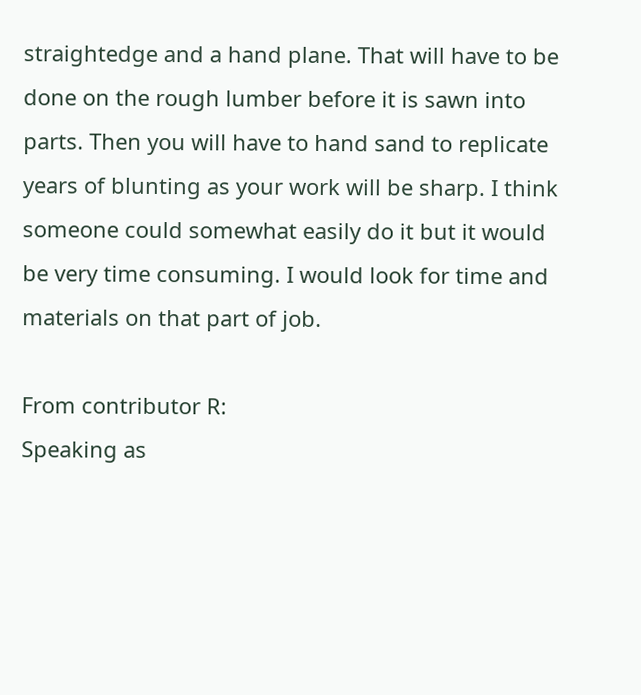straightedge and a hand plane. That will have to be done on the rough lumber before it is sawn into parts. Then you will have to hand sand to replicate years of blunting as your work will be sharp. I think someone could somewhat easily do it but it would be very time consuming. I would look for time and materials on that part of job.

From contributor R:
Speaking as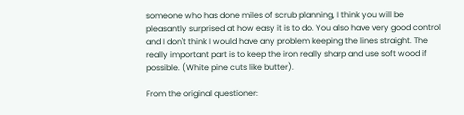someone who has done miles of scrub planning, I think you will be pleasantly surprised at how easy it is to do. You also have very good control and I don't think I would have any problem keeping the lines straight. The really important part is to keep the iron really sharp and use soft wood if possible. (White pine cuts like butter).

From the original questioner: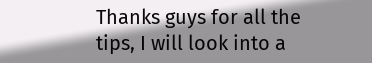Thanks guys for all the tips, I will look into a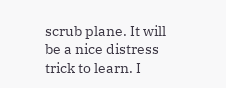scrub plane. It will be a nice distress trick to learn. I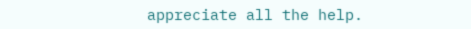appreciate all the help.